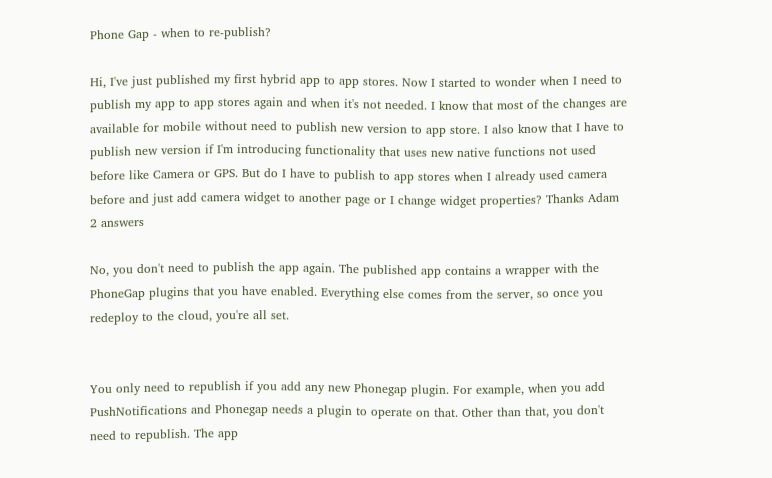Phone Gap - when to re-publish?

Hi, I've just published my first hybrid app to app stores. Now I started to wonder when I need to publish my app to app stores again and when it's not needed. I know that most of the changes are available for mobile without need to publish new version to app store. I also know that I have to publish new version if I'm introducing functionality that uses new native functions not used before like Camera or GPS. But do I have to publish to app stores when I already used camera before and just add camera widget to another page or I change widget properties? Thanks Adam
2 answers

No, you don't need to publish the app again. The published app contains a wrapper with the PhoneGap plugins that you have enabled. Everything else comes from the server, so once you redeploy to the cloud, you're all set.


You only need to republish if you add any new Phonegap plugin. For example, when you add PushNotifications and Phonegap needs a plugin to operate on that. Other than that, you don't need to republish. The app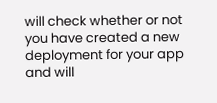will check whether or not you have created a new deployment for your app and will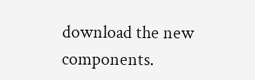download the new components.